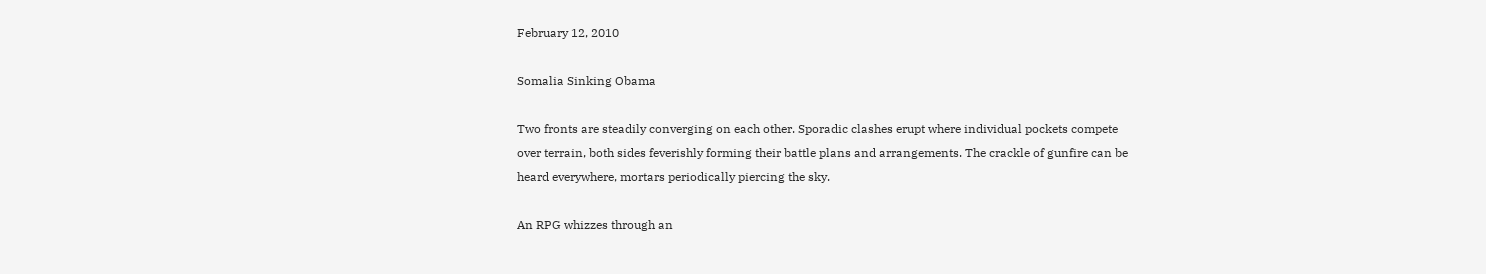February 12, 2010

Somalia Sinking Obama

Two fronts are steadily converging on each other. Sporadic clashes erupt where individual pockets compete over terrain, both sides feverishly forming their battle plans and arrangements. The crackle of gunfire can be heard everywhere, mortars periodically piercing the sky.

An RPG whizzes through an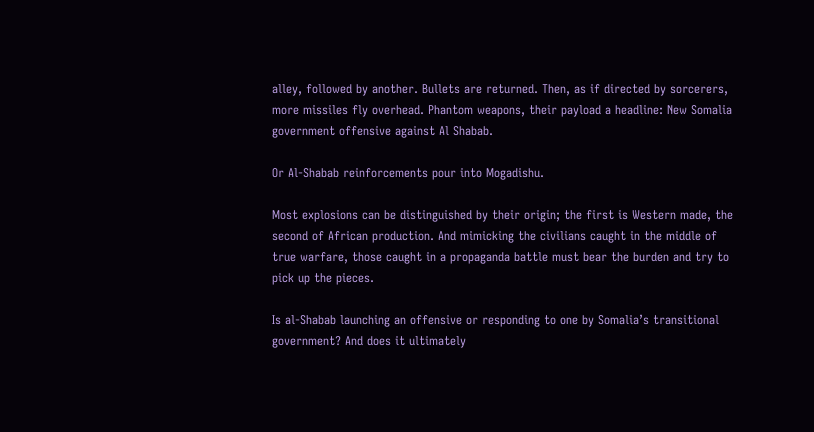alley, followed by another. Bullets are returned. Then, as if directed by sorcerers, more missiles fly overhead. Phantom weapons, their payload a headline: New Somalia government offensive against Al Shabab.

Or Al-Shabab reinforcements pour into Mogadishu.

Most explosions can be distinguished by their origin; the first is Western made, the second of African production. And mimicking the civilians caught in the middle of true warfare, those caught in a propaganda battle must bear the burden and try to pick up the pieces.

Is al-Shabab launching an offensive or responding to one by Somalia’s transitional government? And does it ultimately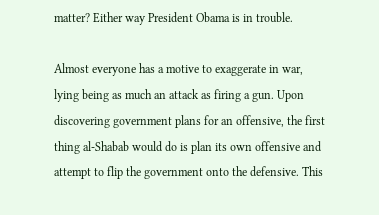matter? Either way President Obama is in trouble.

Almost everyone has a motive to exaggerate in war, lying being as much an attack as firing a gun. Upon discovering government plans for an offensive, the first thing al-Shabab would do is plan its own offensive and attempt to flip the government onto the defensive. This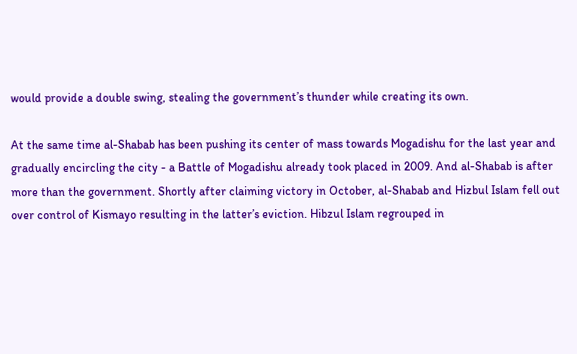would provide a double swing, stealing the government’s thunder while creating its own.

At the same time al-Shabab has been pushing its center of mass towards Mogadishu for the last year and gradually encircling the city - a Battle of Mogadishu already took placed in 2009. And al-Shabab is after more than the government. Shortly after claiming victory in October, al-Shabab and Hizbul Islam fell out over control of Kismayo resulting in the latter’s eviction. Hibzul Islam regrouped in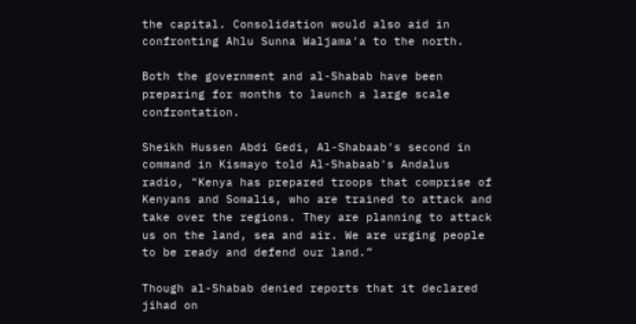the capital. Consolidation would also aid in confronting Ahlu Sunna Waljama'a to the north.

Both the government and al-Shabab have been preparing for months to launch a large scale confrontation.

Sheikh Hussen Abdi Gedi, Al-Shabaab's second in command in Kismayo told Al-Shabaab's Andalus radio, "Kenya has prepared troops that comprise of Kenyans and Somalis, who are trained to attack and take over the regions. They are planning to attack us on the land, sea and air. We are urging people to be ready and defend our land.”

Though al-Shabab denied reports that it declared jihad on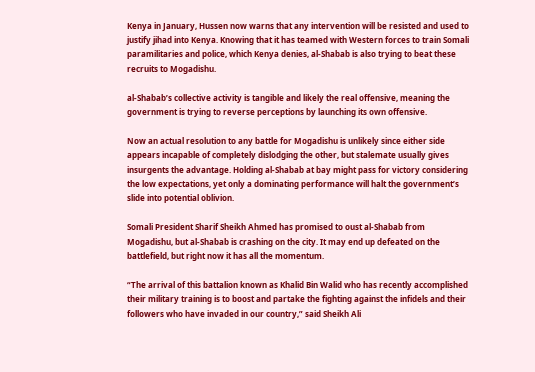Kenya in January, Hussen now warns that any intervention will be resisted and used to justify jihad into Kenya. Knowing that it has teamed with Western forces to train Somali paramilitaries and police, which Kenya denies, al-Shabab is also trying to beat these recruits to Mogadishu.

al-Shabab’s collective activity is tangible and likely the real offensive, meaning the government is trying to reverse perceptions by launching its own offensive.

Now an actual resolution to any battle for Mogadishu is unlikely since either side appears incapable of completely dislodging the other, but stalemate usually gives insurgents the advantage. Holding al-Shabab at bay might pass for victory considering the low expectations, yet only a dominating performance will halt the government’s slide into potential oblivion.

Somali President Sharif Sheikh Ahmed has promised to oust al-Shabab from Mogadishu, but al-Shabab is crashing on the city. It may end up defeated on the battlefield, but right now it has all the momentum.

“The arrival of this battalion known as Khalid Bin Walid who has recently accomplished their military training is to boost and partake the fighting against the infidels and their followers who have invaded in our country,” said Sheikh Ali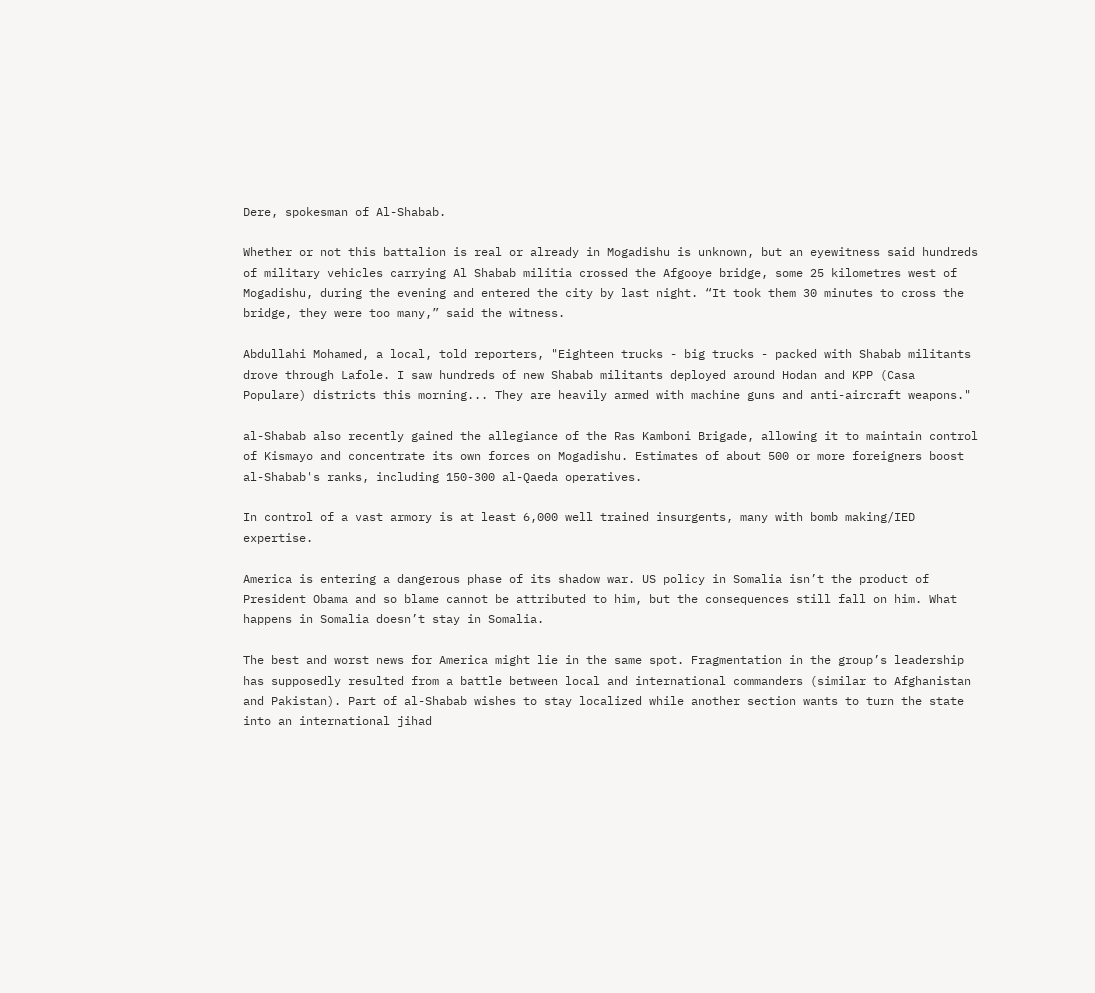Dere, spokesman of Al-Shabab.

Whether or not this battalion is real or already in Mogadishu is unknown, but an eyewitness said hundreds of military vehicles carrying Al Shabab militia crossed the Afgooye bridge, some 25 kilometres west of Mogadishu, during the evening and entered the city by last night. “It took them 30 minutes to cross the bridge, they were too many,” said the witness.

Abdullahi Mohamed, a local, told reporters, "Eighteen trucks - big trucks - packed with Shabab militants drove through Lafole. I saw hundreds of new Shabab militants deployed around Hodan and KPP (Casa Populare) districts this morning... They are heavily armed with machine guns and anti-aircraft weapons."

al-Shabab also recently gained the allegiance of the Ras Kamboni Brigade, allowing it to maintain control of Kismayo and concentrate its own forces on Mogadishu. Estimates of about 500 or more foreigners boost al-Shabab's ranks, including 150-300 al-Qaeda operatives.

In control of a vast armory is at least 6,000 well trained insurgents, many with bomb making/IED expertise.

America is entering a dangerous phase of its shadow war. US policy in Somalia isn’t the product of President Obama and so blame cannot be attributed to him, but the consequences still fall on him. What happens in Somalia doesn’t stay in Somalia.

The best and worst news for America might lie in the same spot. Fragmentation in the group’s leadership has supposedly resulted from a battle between local and international commanders (similar to Afghanistan and Pakistan). Part of al-Shabab wishes to stay localized while another section wants to turn the state into an international jihad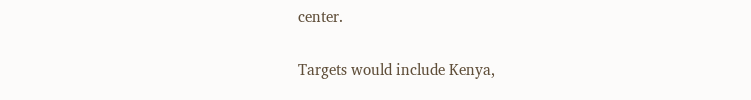center.

Targets would include Kenya,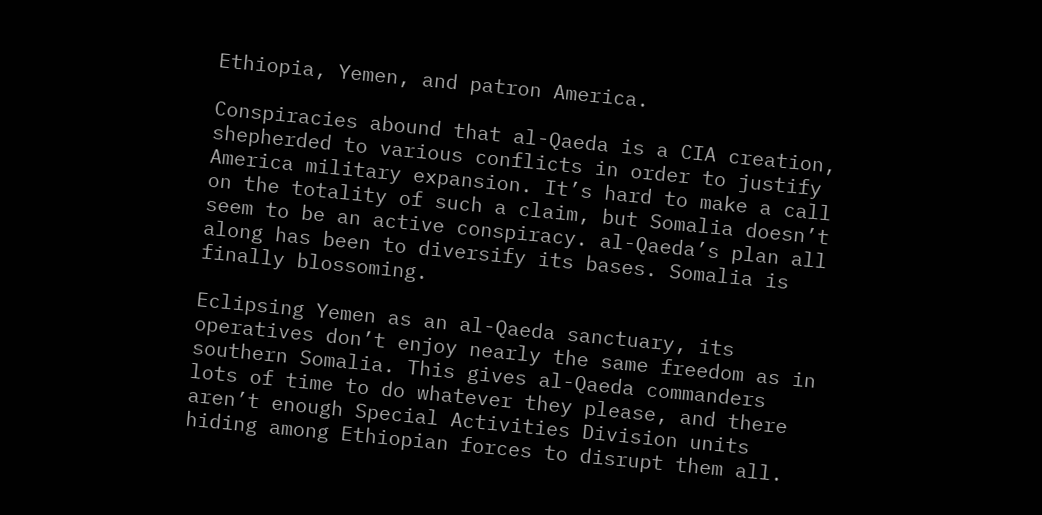Ethiopia, Yemen, and patron America.

Conspiracies abound that al-Qaeda is a CIA creation, shepherded to various conflicts in order to justify America military expansion. It’s hard to make a call on the totality of such a claim, but Somalia doesn’t seem to be an active conspiracy. al-Qaeda’s plan all along has been to diversify its bases. Somalia is finally blossoming.

Eclipsing Yemen as an al-Qaeda sanctuary, its operatives don’t enjoy nearly the same freedom as in southern Somalia. This gives al-Qaeda commanders lots of time to do whatever they please, and there aren’t enough Special Activities Division units hiding among Ethiopian forces to disrupt them all.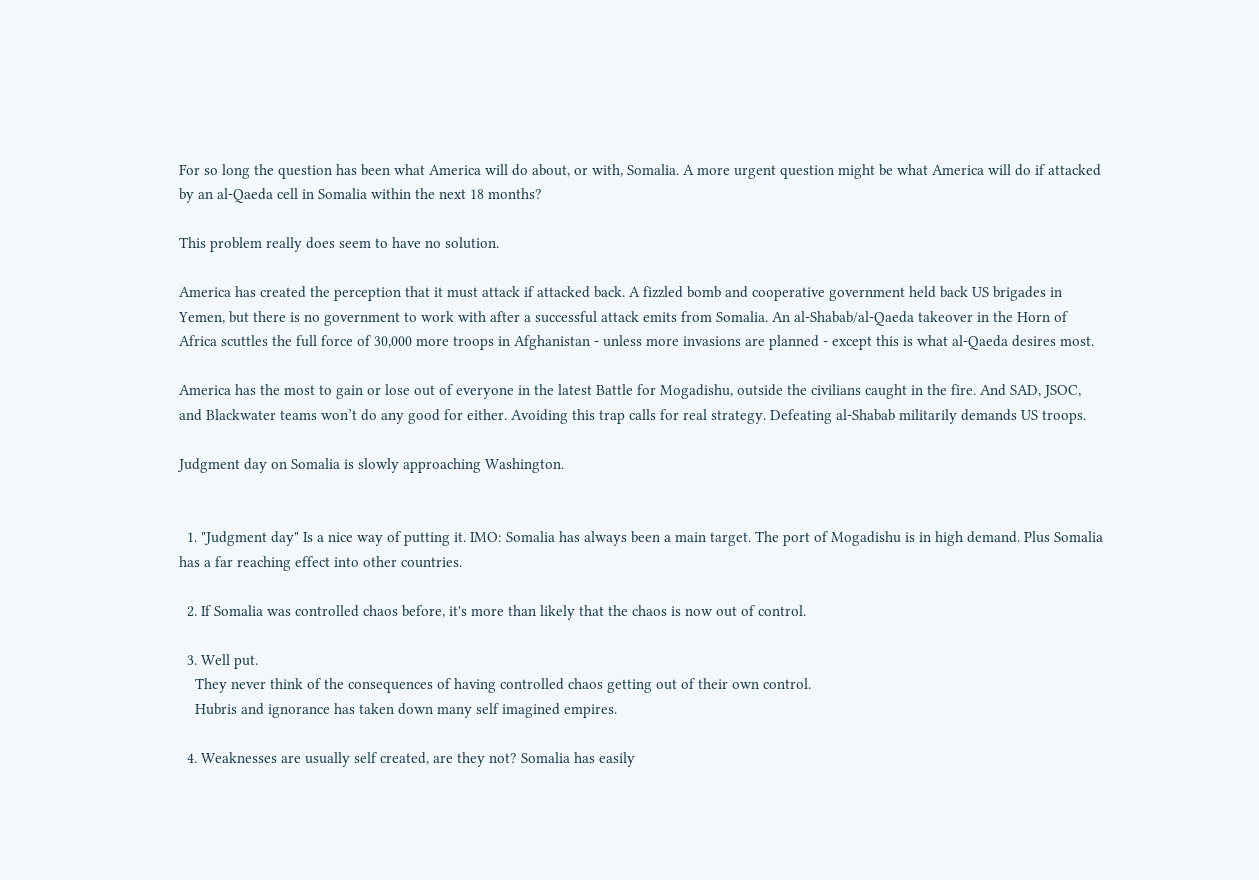For so long the question has been what America will do about, or with, Somalia. A more urgent question might be what America will do if attacked by an al-Qaeda cell in Somalia within the next 18 months?

This problem really does seem to have no solution.

America has created the perception that it must attack if attacked back. A fizzled bomb and cooperative government held back US brigades in Yemen, but there is no government to work with after a successful attack emits from Somalia. An al-Shabab/al-Qaeda takeover in the Horn of Africa scuttles the full force of 30,000 more troops in Afghanistan - unless more invasions are planned - except this is what al-Qaeda desires most.

America has the most to gain or lose out of everyone in the latest Battle for Mogadishu, outside the civilians caught in the fire. And SAD, JSOC, and Blackwater teams won’t do any good for either. Avoiding this trap calls for real strategy. Defeating al-Shabab militarily demands US troops.

Judgment day on Somalia is slowly approaching Washington.


  1. "Judgment day" Is a nice way of putting it. IMO: Somalia has always been a main target. The port of Mogadishu is in high demand. Plus Somalia has a far reaching effect into other countries.

  2. If Somalia was controlled chaos before, it's more than likely that the chaos is now out of control.

  3. Well put.
    They never think of the consequences of having controlled chaos getting out of their own control.
    Hubris and ignorance has taken down many self imagined empires.

  4. Weaknesses are usually self created, are they not? Somalia has easily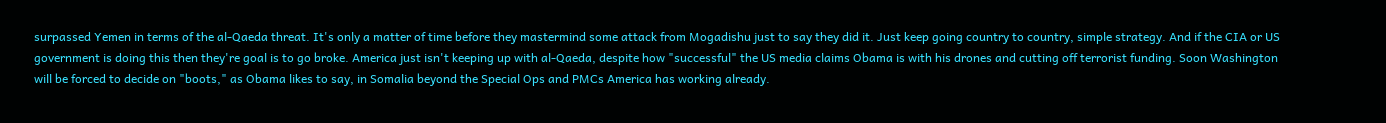surpassed Yemen in terms of the al-Qaeda threat. It's only a matter of time before they mastermind some attack from Mogadishu just to say they did it. Just keep going country to country, simple strategy. And if the CIA or US government is doing this then they're goal is to go broke. America just isn't keeping up with al-Qaeda, despite how "successful" the US media claims Obama is with his drones and cutting off terrorist funding. Soon Washington will be forced to decide on "boots," as Obama likes to say, in Somalia beyond the Special Ops and PMCs America has working already.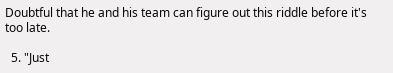Doubtful that he and his team can figure out this riddle before it's too late.

  5. "Just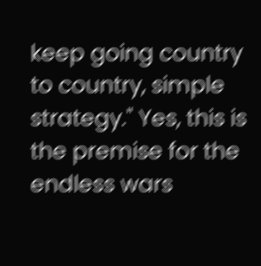keep going country to country, simple strategy." Yes, this is the premise for the endless wars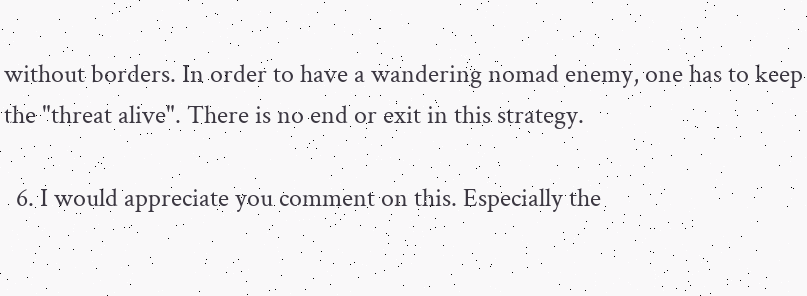without borders. In order to have a wandering nomad enemy, one has to keep the "threat alive". There is no end or exit in this strategy.

  6. I would appreciate you comment on this. Especially the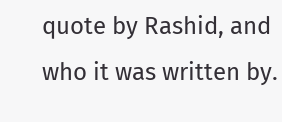quote by Rashid, and who it was written by.